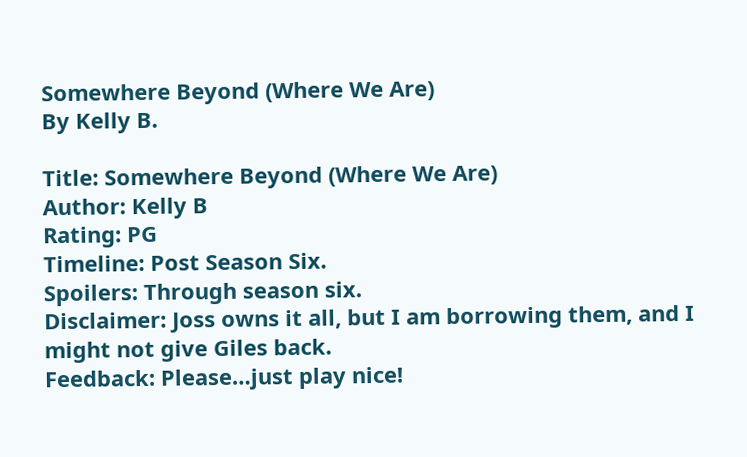Somewhere Beyond (Where We Are)
By Kelly B.

Title: Somewhere Beyond (Where We Are)
Author: Kelly B
Rating: PG
Timeline: Post Season Six.
Spoilers: Through season six.
Disclaimer: Joss owns it all, but I am borrowing them, and I might not give Giles back.
Feedback: Please…just play nice!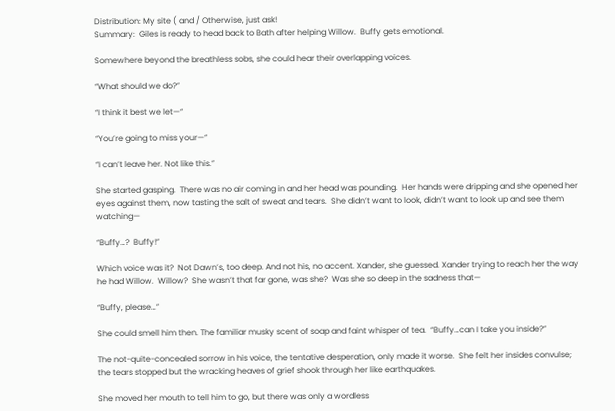Distribution: My site ( and / Otherwise, just ask!
Summary:  Giles is ready to head back to Bath after helping Willow.  Buffy gets emotional.

Somewhere beyond the breathless sobs, she could hear their overlapping voices.

“What should we do?”

“I think it best we let—“

“You’re going to miss your—“

“I can’t leave her. Not like this.”

She started gasping.  There was no air coming in and her head was pounding.  Her hands were dripping and she opened her eyes against them, now tasting the salt of sweat and tears.  She didn’t want to look, didn’t want to look up and see them watching—

“Buffy…?  Buffy!”

Which voice was it?  Not Dawn’s, too deep. And not his, no accent. Xander, she guessed. Xander trying to reach her the way he had Willow.  Willow?  She wasn’t that far gone, was she?  Was she so deep in the sadness that—

“Buffy, please…”

She could smell him then. The familiar musky scent of soap and faint whisper of tea.  “Buffy…can I take you inside?”

The not-quite-concealed sorrow in his voice, the tentative desperation, only made it worse.  She felt her insides convulse; the tears stopped but the wracking heaves of grief shook through her like earthquakes.

She moved her mouth to tell him to go, but there was only a wordless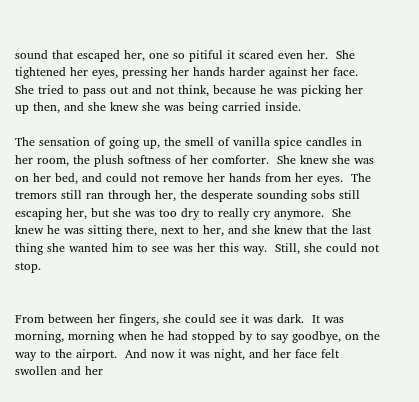sound that escaped her, one so pitiful it scared even her.  She tightened her eyes, pressing her hands harder against her face.  She tried to pass out and not think, because he was picking her up then, and she knew she was being carried inside.

The sensation of going up, the smell of vanilla spice candles in her room, the plush softness of her comforter.  She knew she was on her bed, and could not remove her hands from her eyes.  The tremors still ran through her, the desperate sounding sobs still escaping her, but she was too dry to really cry anymore.  She knew he was sitting there, next to her, and she knew that the last thing she wanted him to see was her this way.  Still, she could not stop.


From between her fingers, she could see it was dark.  It was morning, morning when he had stopped by to say goodbye, on the way to the airport.  And now it was night, and her face felt swollen and her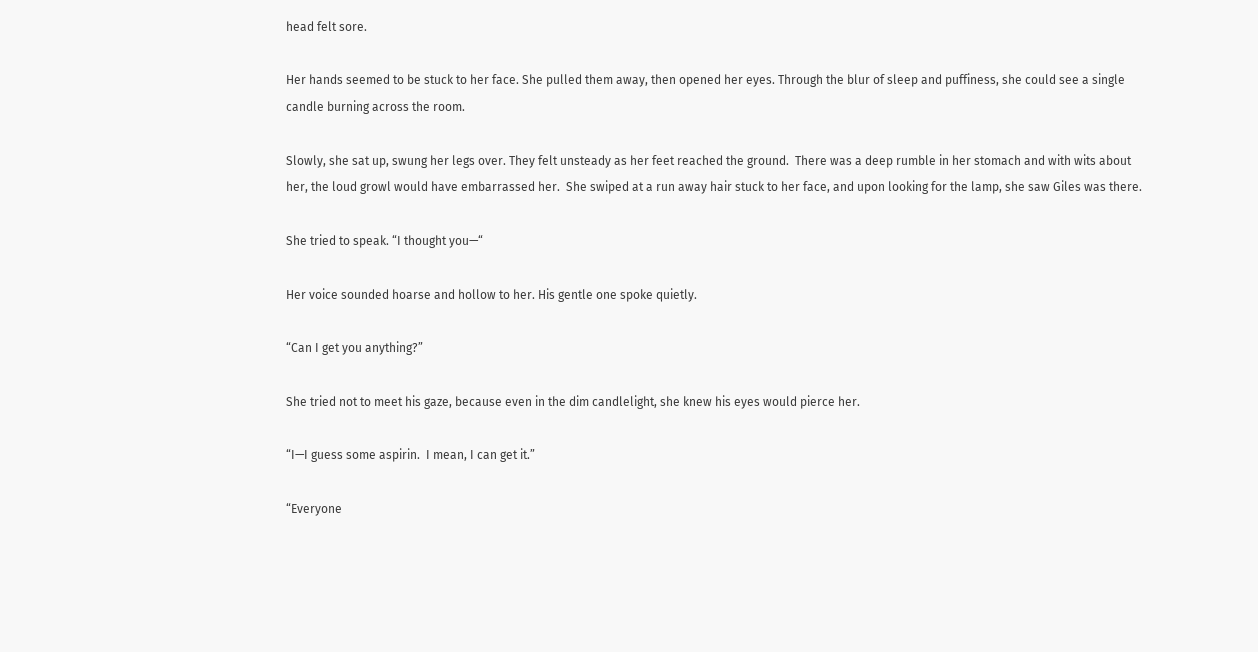head felt sore.

Her hands seemed to be stuck to her face. She pulled them away, then opened her eyes. Through the blur of sleep and puffiness, she could see a single candle burning across the room.

Slowly, she sat up, swung her legs over. They felt unsteady as her feet reached the ground.  There was a deep rumble in her stomach and with wits about her, the loud growl would have embarrassed her.  She swiped at a run away hair stuck to her face, and upon looking for the lamp, she saw Giles was there.

She tried to speak. “I thought you—“

Her voice sounded hoarse and hollow to her. His gentle one spoke quietly.

“Can I get you anything?”

She tried not to meet his gaze, because even in the dim candlelight, she knew his eyes would pierce her.

“I—I guess some aspirin.  I mean, I can get it.”

“Everyone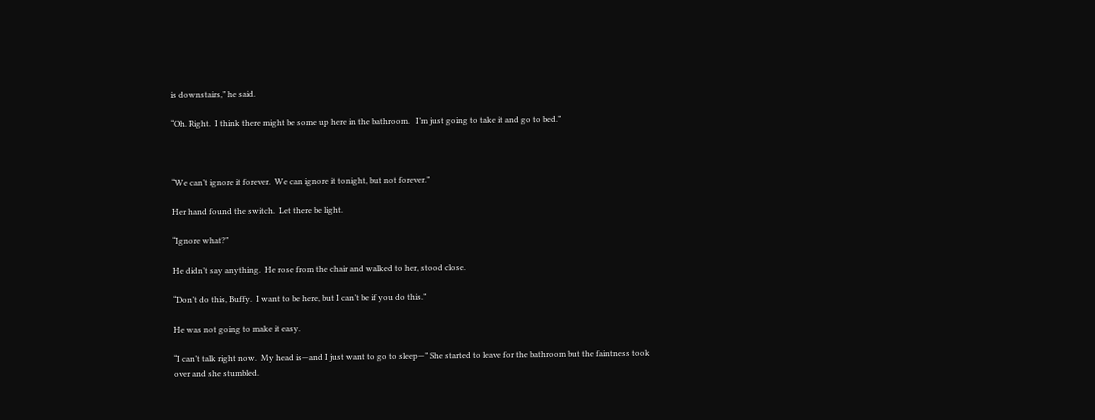is downstairs,” he said.

“Oh. Right.  I think there might be some up here in the bathroom.   I’m just going to take it and go to bed.”



“We can’t ignore it forever.  We can ignore it tonight, but not forever.”

Her hand found the switch.  Let there be light.

“Ignore what?”

He didn’t say anything.  He rose from the chair and walked to her, stood close.

“Don’t do this, Buffy.  I want to be here, but I can’t be if you do this.”

He was not going to make it easy.

“I can’t talk right now.  My head is—and I just want to go to sleep—” She started to leave for the bathroom but the faintness took over and she stumbled.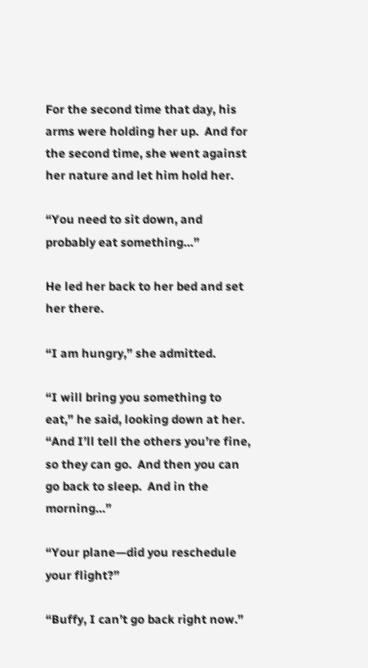For the second time that day, his arms were holding her up.  And for the second time, she went against her nature and let him hold her.

“You need to sit down, and probably eat something…”

He led her back to her bed and set her there.

“I am hungry,” she admitted.

“I will bring you something to eat,” he said, looking down at her.  “And I’ll tell the others you’re fine, so they can go.  And then you can go back to sleep.  And in the morning…”

“Your plane—did you reschedule your flight?”

“Buffy, I can’t go back right now.”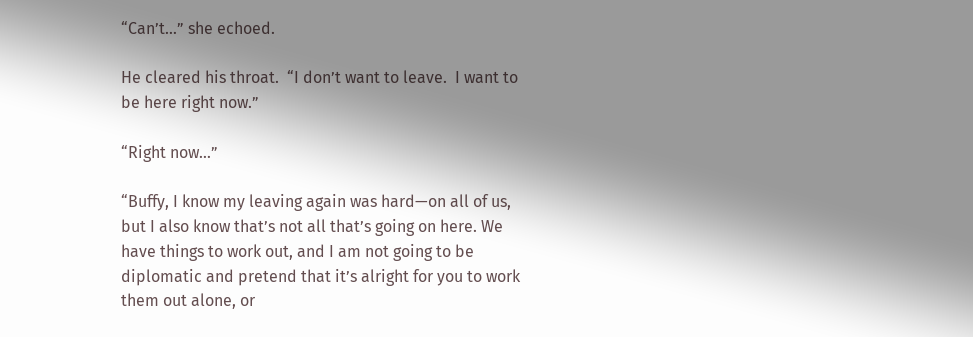“Can’t…” she echoed.

He cleared his throat.  “I don’t want to leave.  I want to be here right now.”

“Right now…”

“Buffy, I know my leaving again was hard—on all of us, but I also know that’s not all that’s going on here. We have things to work out, and I am not going to be diplomatic and pretend that it’s alright for you to work them out alone, or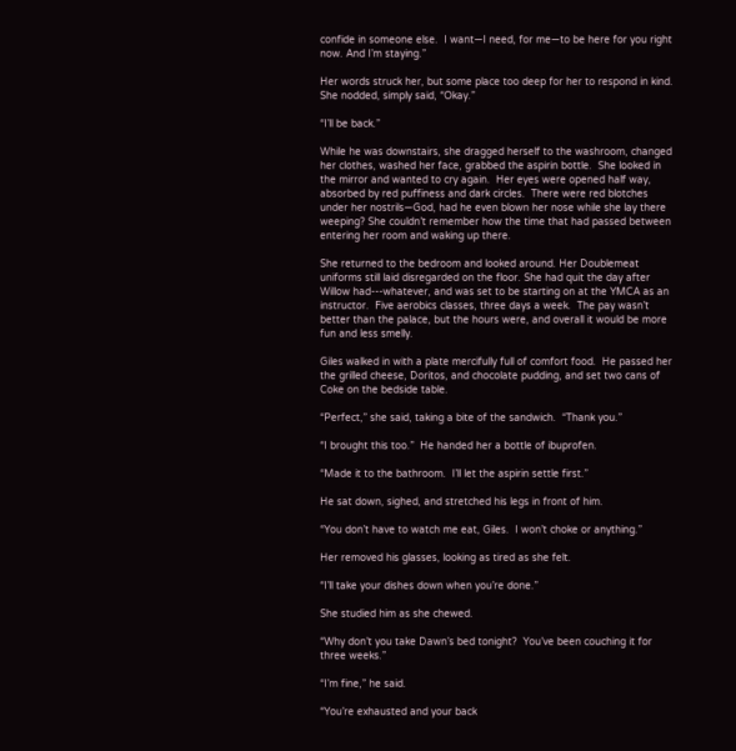confide in someone else.  I want—I need, for me—to be here for you right now. And I’m staying.”

Her words struck her, but some place too deep for her to respond in kind. She nodded, simply said, “Okay.”

“I’ll be back.”

While he was downstairs, she dragged herself to the washroom, changed her clothes, washed her face, grabbed the aspirin bottle.  She looked in the mirror and wanted to cry again.  Her eyes were opened half way, absorbed by red puffiness and dark circles.  There were red blotches under her nostrils—God, had he even blown her nose while she lay there weeping? She couldn’t remember how the time that had passed between entering her room and waking up there.

She returned to the bedroom and looked around. Her Doublemeat uniforms still laid disregarded on the floor. She had quit the day after Willow had---whatever, and was set to be starting on at the YMCA as an instructor.  Five aerobics classes, three days a week.  The pay wasn’t better than the palace, but the hours were, and overall it would be more fun and less smelly.

Giles walked in with a plate mercifully full of comfort food.  He passed her the grilled cheese, Doritos, and chocolate pudding, and set two cans of Coke on the bedside table.

“Perfect,” she said, taking a bite of the sandwich.  “Thank you.”

“I brought this too.”  He handed her a bottle of ibuprofen.

“Made it to the bathroom.  I’ll let the aspirin settle first.”

He sat down, sighed, and stretched his legs in front of him.

“You don’t have to watch me eat, Giles.  I won’t choke or anything.”

Her removed his glasses, looking as tired as she felt.

“I’ll take your dishes down when you’re done.”

She studied him as she chewed.

“Why don’t you take Dawn’s bed tonight?  You’ve been couching it for three weeks.”

“I’m fine,” he said.

“You’re exhausted and your back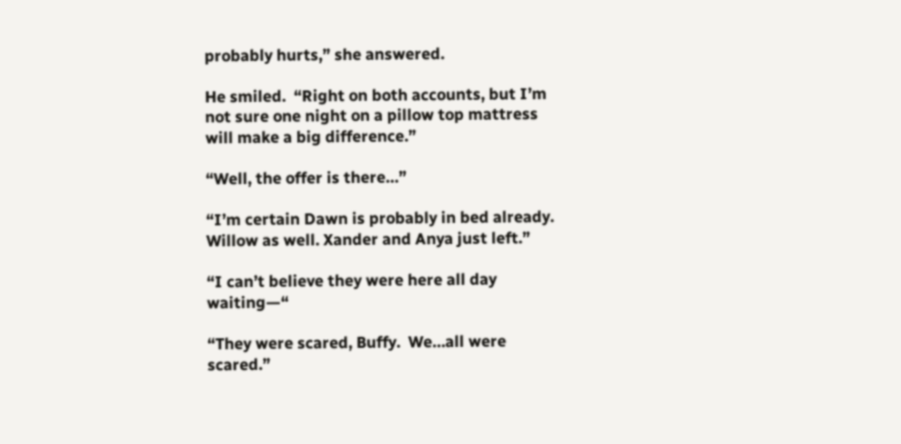probably hurts,” she answered.

He smiled.  “Right on both accounts, but I’m not sure one night on a pillow top mattress will make a big difference.”

“Well, the offer is there…”

“I’m certain Dawn is probably in bed already.  Willow as well. Xander and Anya just left.”

“I can’t believe they were here all day waiting—“

“They were scared, Buffy.  We…all were scared.”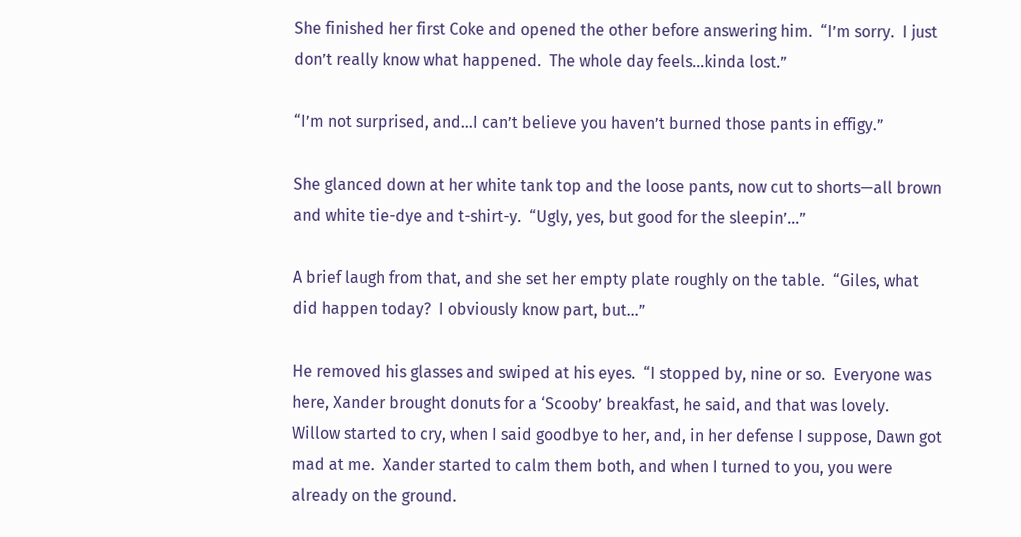She finished her first Coke and opened the other before answering him.  “I’m sorry.  I just don’t really know what happened.  The whole day feels...kinda lost.”

“I’m not surprised, and…I can’t believe you haven’t burned those pants in effigy.”

She glanced down at her white tank top and the loose pants, now cut to shorts—all brown and white tie-dye and t-shirt-y.  “Ugly, yes, but good for the sleepin’…”

A brief laugh from that, and she set her empty plate roughly on the table.  “Giles, what did happen today?  I obviously know part, but…”

He removed his glasses and swiped at his eyes.  “I stopped by, nine or so.  Everyone was here, Xander brought donuts for a ‘Scooby’ breakfast, he said, and that was lovely.  Willow started to cry, when I said goodbye to her, and, in her defense I suppose, Dawn got mad at me.  Xander started to calm them both, and when I turned to you, you were already on the ground.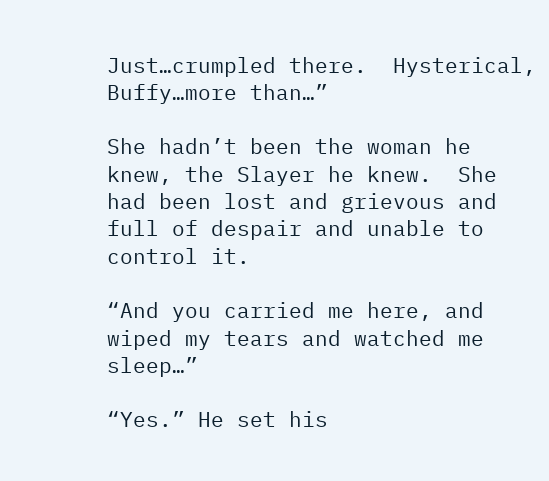Just…crumpled there.  Hysterical, Buffy…more than…”

She hadn’t been the woman he knew, the Slayer he knew.  She had been lost and grievous and full of despair and unable to control it.

“And you carried me here, and wiped my tears and watched me sleep…”

“Yes.” He set his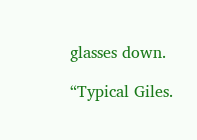glasses down.

“Typical Giles.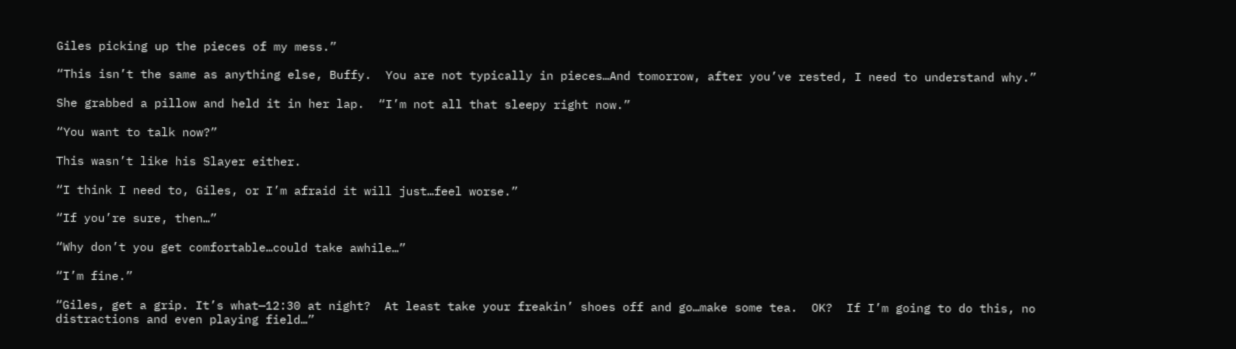Giles picking up the pieces of my mess.”

“This isn’t the same as anything else, Buffy.  You are not typically in pieces…And tomorrow, after you’ve rested, I need to understand why.”

She grabbed a pillow and held it in her lap.  “I’m not all that sleepy right now.”

“You want to talk now?”

This wasn’t like his Slayer either.

“I think I need to, Giles, or I’m afraid it will just…feel worse.”

“If you’re sure, then…”

“Why don’t you get comfortable…could take awhile…”

“I’m fine.”

“Giles, get a grip. It’s what—12:30 at night?  At least take your freakin’ shoes off and go…make some tea.  OK?  If I’m going to do this, no distractions and even playing field…”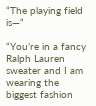“The playing field is—“

“You’re in a fancy Ralph Lauren sweater and I am wearing the biggest fashion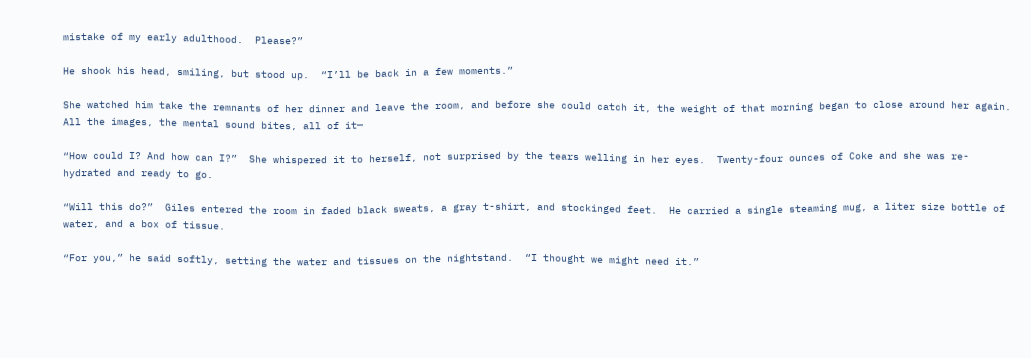mistake of my early adulthood.  Please?”

He shook his head, smiling, but stood up.  “I’ll be back in a few moments.”

She watched him take the remnants of her dinner and leave the room, and before she could catch it, the weight of that morning began to close around her again.  All the images, the mental sound bites, all of it—

“How could I? And how can I?”  She whispered it to herself, not surprised by the tears welling in her eyes.  Twenty-four ounces of Coke and she was re-hydrated and ready to go.

“Will this do?”  Giles entered the room in faded black sweats, a gray t-shirt, and stockinged feet.  He carried a single steaming mug, a liter size bottle of water, and a box of tissue.

“For you,” he said softly, setting the water and tissues on the nightstand.  “I thought we might need it.”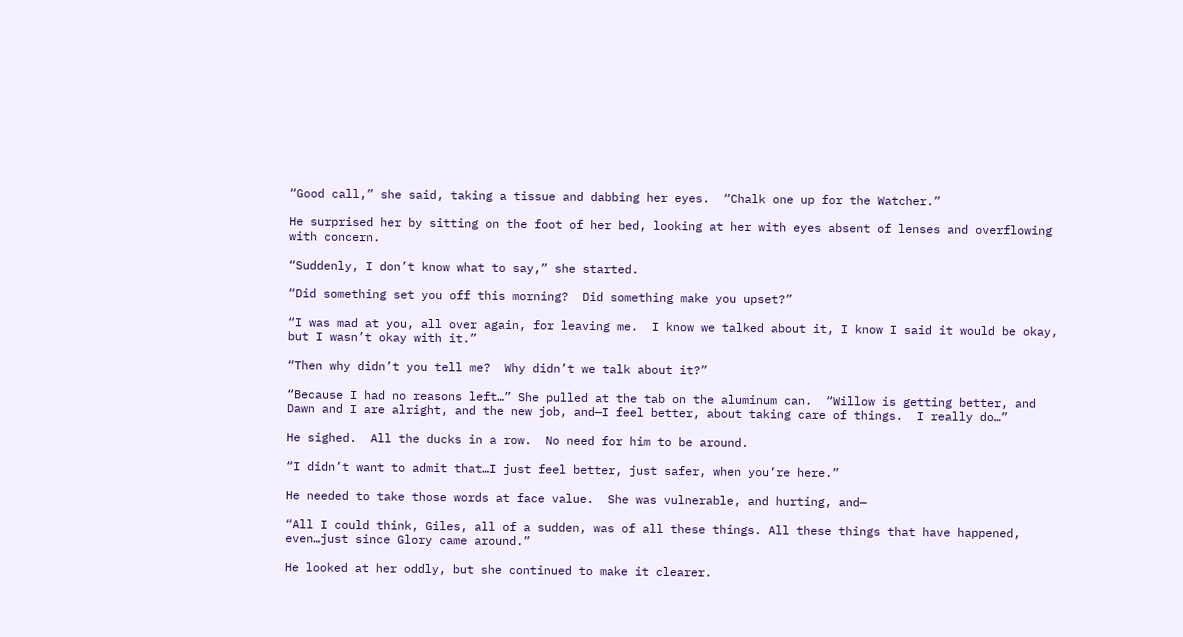“Good call,” she said, taking a tissue and dabbing her eyes.  “Chalk one up for the Watcher.”

He surprised her by sitting on the foot of her bed, looking at her with eyes absent of lenses and overflowing with concern.

“Suddenly, I don’t know what to say,” she started.

“Did something set you off this morning?  Did something make you upset?”

“I was mad at you, all over again, for leaving me.  I know we talked about it, I know I said it would be okay, but I wasn’t okay with it.”

“Then why didn’t you tell me?  Why didn’t we talk about it?”

“Because I had no reasons left…” She pulled at the tab on the aluminum can.  “Willow is getting better, and Dawn and I are alright, and the new job, and—I feel better, about taking care of things.  I really do…”

He sighed.  All the ducks in a row.  No need for him to be around.

“I didn’t want to admit that…I just feel better, just safer, when you’re here.”

He needed to take those words at face value.  She was vulnerable, and hurting, and—

“All I could think, Giles, all of a sudden, was of all these things. All these things that have happened, even…just since Glory came around.”

He looked at her oddly, but she continued to make it clearer.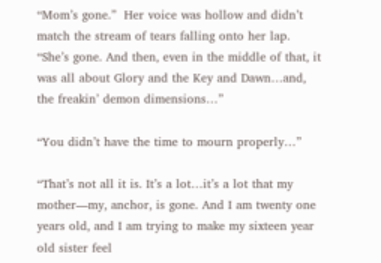“Mom’s gone.”  Her voice was hollow and didn’t match the stream of tears falling onto her lap.  “She’s gone. And then, even in the middle of that, it was all about Glory and the Key and Dawn…and, the freakin’ demon dimensions…”

“You didn’t have the time to mourn properly…”

“That’s not all it is. It’s a lot…it’s a lot that my mother—my, anchor, is gone. And I am twenty one years old, and I am trying to make my sixteen year old sister feel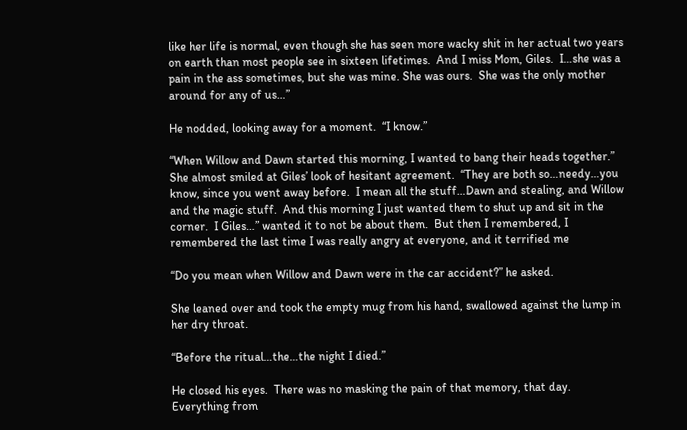like her life is normal, even though she has seen more wacky shit in her actual two years on earth than most people see in sixteen lifetimes.  And I miss Mom, Giles.  I…she was a pain in the ass sometimes, but she was mine. She was ours.  She was the only mother around for any of us…”

He nodded, looking away for a moment.  “I know.”

“When Willow and Dawn started this morning, I wanted to bang their heads together.” She almost smiled at Giles’ look of hesitant agreement.  “They are both so…needy…you know, since you went away before.  I mean all the stuff…Dawn and stealing, and Willow and the magic stuff.  And this morning I just wanted them to shut up and sit in the corner.  I Giles…” wanted it to not be about them.  But then I remembered, I remembered the last time I was really angry at everyone, and it terrified me

“Do you mean when Willow and Dawn were in the car accident?” he asked.

She leaned over and took the empty mug from his hand, swallowed against the lump in her dry throat.

“Before the ritual…the…the night I died.”

He closed his eyes.  There was no masking the pain of that memory, that day. Everything from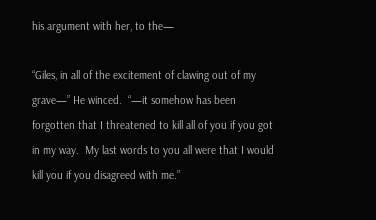his argument with her, to the—

“Giles, in all of the excitement of clawing out of my grave—” He winced.  “—it somehow has been forgotten that I threatened to kill all of you if you got in my way.  My last words to you all were that I would kill you if you disagreed with me.”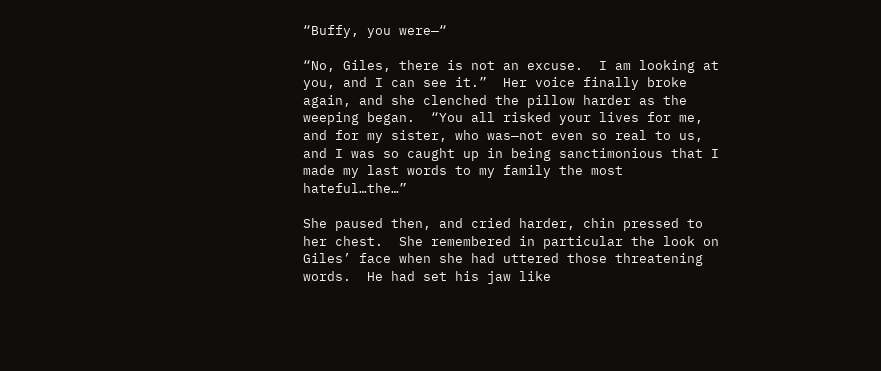“Buffy, you were—“

“No, Giles, there is not an excuse.  I am looking at you, and I can see it.”  Her voice finally broke again, and she clenched the pillow harder as the weeping began.  “You all risked your lives for me, and for my sister, who was—not even so real to us, and I was so caught up in being sanctimonious that I made my last words to my family the most hateful…the…”

She paused then, and cried harder, chin pressed to her chest.  She remembered in particular the look on Giles’ face when she had uttered those threatening words.  He had set his jaw like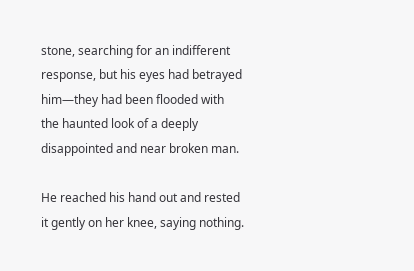stone, searching for an indifferent response, but his eyes had betrayed him—they had been flooded with the haunted look of a deeply disappointed and near broken man.

He reached his hand out and rested it gently on her knee, saying nothing.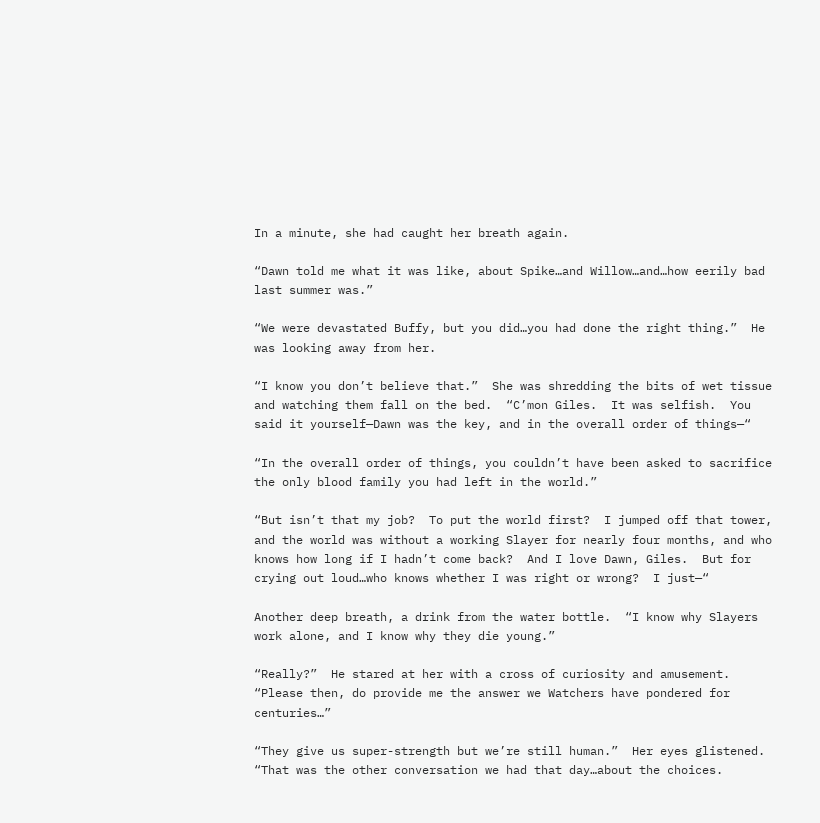In a minute, she had caught her breath again.

“Dawn told me what it was like, about Spike…and Willow…and…how eerily bad last summer was.”

“We were devastated Buffy, but you did…you had done the right thing.”  He was looking away from her.

“I know you don’t believe that.”  She was shredding the bits of wet tissue and watching them fall on the bed.  “C’mon Giles.  It was selfish.  You said it yourself—Dawn was the key, and in the overall order of things—“

“In the overall order of things, you couldn’t have been asked to sacrifice the only blood family you had left in the world.”

“But isn’t that my job?  To put the world first?  I jumped off that tower, and the world was without a working Slayer for nearly four months, and who knows how long if I hadn’t come back?  And I love Dawn, Giles.  But for crying out loud…who knows whether I was right or wrong?  I just—“

Another deep breath, a drink from the water bottle.  “I know why Slayers work alone, and I know why they die young.”

“Really?”  He stared at her with a cross of curiosity and amusement.  “Please then, do provide me the answer we Watchers have pondered for centuries…”

“They give us super-strength but we’re still human.”  Her eyes glistened.  “That was the other conversation we had that day…about the choices.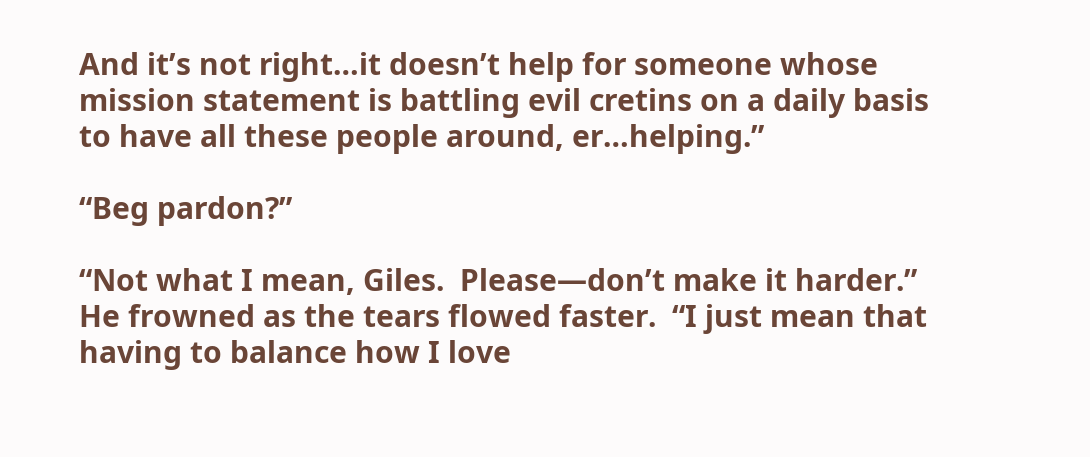And it’s not right…it doesn’t help for someone whose mission statement is battling evil cretins on a daily basis to have all these people around, er…helping.”

“Beg pardon?”

“Not what I mean, Giles.  Please—don’t make it harder.”   He frowned as the tears flowed faster.  “I just mean that having to balance how I love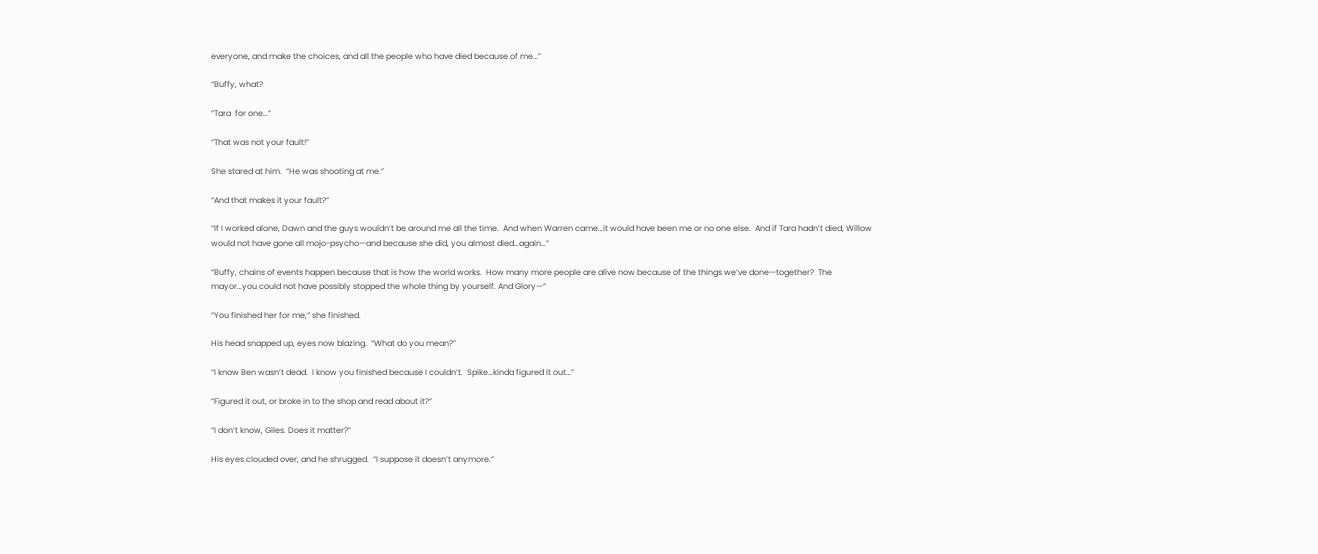everyone, and make the choices, and all the people who have died because of me…”

“Buffy, what?

“Tara  for one…”

“That was not your fault!”

She stared at him.  “He was shooting at me.”

“And that makes it your fault?”

“If I worked alone, Dawn and the guys wouldn’t be around me all the time.  And when Warren came…it would have been me or no one else.  And if Tara hadn’t died, Willow would not have gone all mojo-psycho—and because she did, you almost died…again…”

“Buffy, chains of events happen because that is how the world works.  How many more people are alive now because of the things we’ve done—together?  The mayor…you could not have possibly stopped the whole thing by yourself. And Glory—“

“You finished her for me,” she finished.

His head snapped up, eyes now blazing.  “What do you mean?”

“I know Ben wasn’t dead.  I know you finished because I couldn’t.  Spike…kinda figured it out…”

“Figured it out, or broke in to the shop and read about it?”

“I don’t know, Giles. Does it matter?”

His eyes clouded over, and he shrugged.  “I suppose it doesn’t anymore.”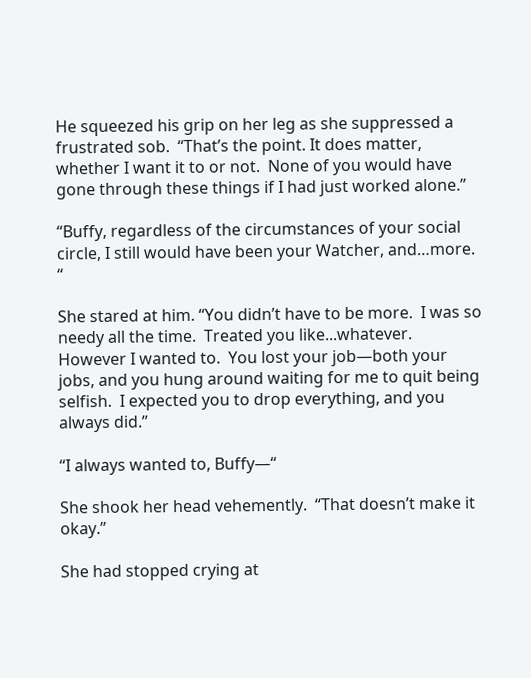He squeezed his grip on her leg as she suppressed a frustrated sob.  “That’s the point. It does matter, whether I want it to or not.  None of you would have gone through these things if I had just worked alone.”

“Buffy, regardless of the circumstances of your social circle, I still would have been your Watcher, and…more. “

She stared at him. “You didn’t have to be more.  I was so needy all the time.  Treated you like...whatever.  However I wanted to.  You lost your job—both your jobs, and you hung around waiting for me to quit being selfish.  I expected you to drop everything, and you always did.”

“I always wanted to, Buffy—“

She shook her head vehemently.  “That doesn’t make it okay.”

She had stopped crying at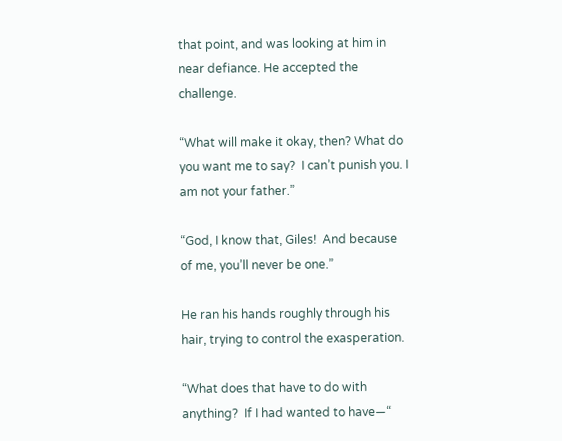that point, and was looking at him in near defiance. He accepted the challenge.

“What will make it okay, then? What do you want me to say?  I can’t punish you. I am not your father.”

“God, I know that, Giles!  And because of me, you’ll never be one.”

He ran his hands roughly through his hair, trying to control the exasperation.

“What does that have to do with anything?  If I had wanted to have—“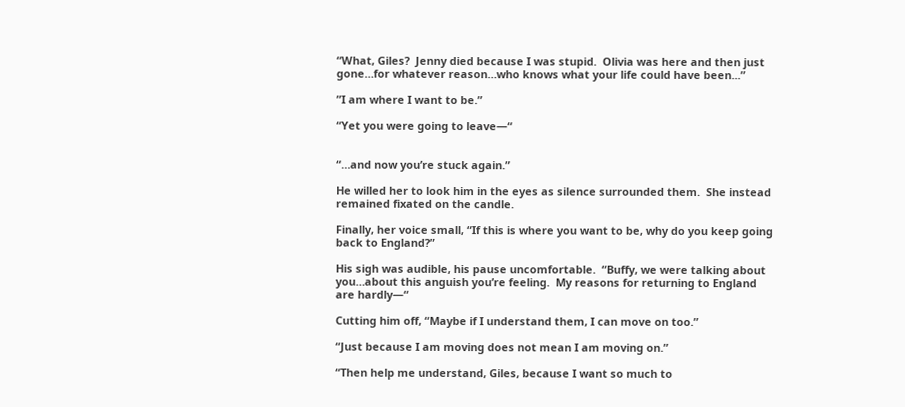“What, Giles?  Jenny died because I was stupid.  Olivia was here and then just gone…for whatever reason…who knows what your life could have been...”

”I am where I want to be.”

“Yet you were going to leave—“


“…and now you’re stuck again.”

He willed her to look him in the eyes as silence surrounded them.  She instead remained fixated on the candle.

Finally, her voice small, “If this is where you want to be, why do you keep going back to England?”

His sigh was audible, his pause uncomfortable.  “Buffy, we were talking about you…about this anguish you’re feeling.  My reasons for returning to England are hardly—“

Cutting him off, “Maybe if I understand them, I can move on too.”

“Just because I am moving does not mean I am moving on.”

“Then help me understand, Giles, because I want so much to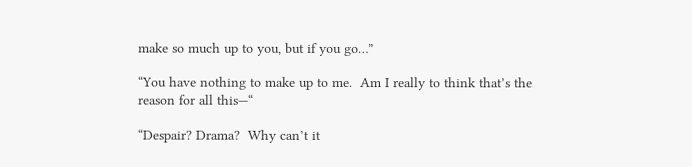make so much up to you, but if you go…”

“You have nothing to make up to me.  Am I really to think that’s the reason for all this—“

“Despair? Drama?  Why can’t it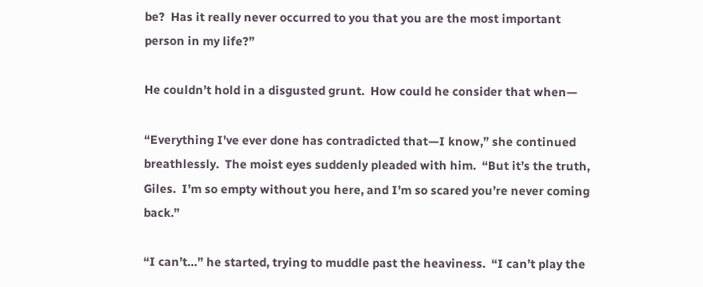be?  Has it really never occurred to you that you are the most important person in my life?”

He couldn’t hold in a disgusted grunt.  How could he consider that when—

“Everything I’ve ever done has contradicted that—I know,” she continued breathlessly.  The moist eyes suddenly pleaded with him.  “But it’s the truth, Giles.  I’m so empty without you here, and I’m so scared you’re never coming back.”

“I can’t…” he started, trying to muddle past the heaviness.  “I can’t play the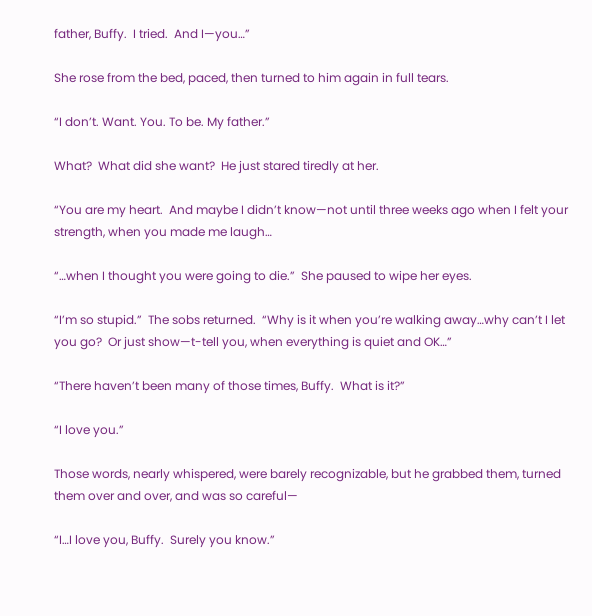father, Buffy.  I tried.  And I—you…”

She rose from the bed, paced, then turned to him again in full tears.

“I don’t. Want. You. To be. My father.”

What?  What did she want?  He just stared tiredly at her.

“You are my heart.  And maybe I didn’t know—not until three weeks ago when I felt your strength, when you made me laugh…

“…when I thought you were going to die.”  She paused to wipe her eyes.

“I’m so stupid.”  The sobs returned.  “Why is it when you’re walking away…why can’t I let you go?  Or just show—t-tell you, when everything is quiet and OK…”

“There haven’t been many of those times, Buffy.  What is it?”

“I love you.”

Those words, nearly whispered, were barely recognizable, but he grabbed them, turned them over and over, and was so careful—

“I…I love you, Buffy.  Surely you know.”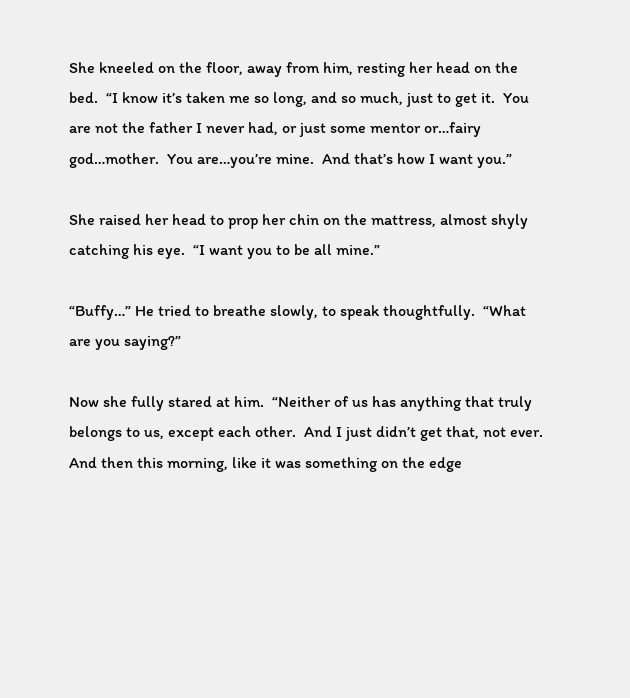She kneeled on the floor, away from him, resting her head on the bed.  “I know it’s taken me so long, and so much, just to get it.  You are not the father I never had, or just some mentor or…fairy god…mother.  You are…you’re mine.  And that’s how I want you.”

She raised her head to prop her chin on the mattress, almost shyly catching his eye.  “I want you to be all mine.”

“Buffy…” He tried to breathe slowly, to speak thoughtfully.  “What are you saying?”

Now she fully stared at him.  “Neither of us has anything that truly belongs to us, except each other.  And I just didn’t get that, not ever.  And then this morning, like it was something on the edge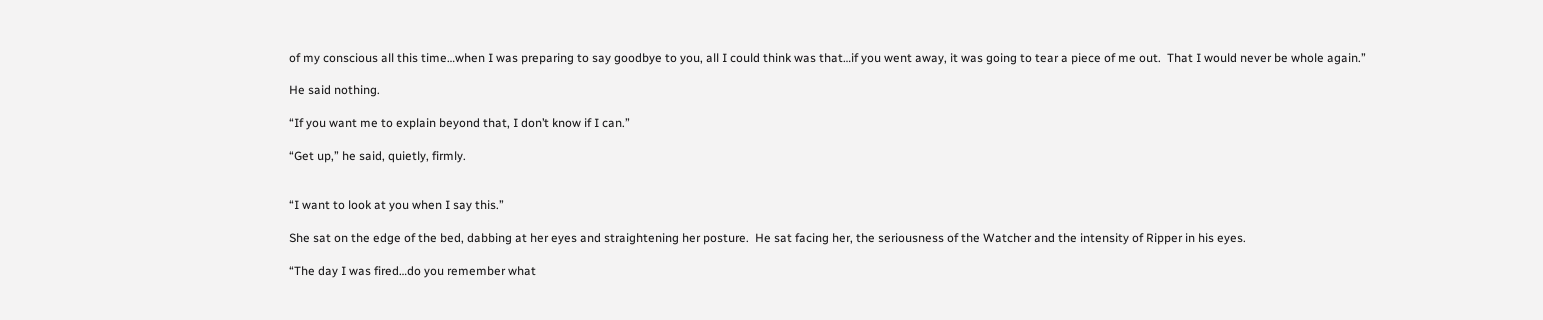of my conscious all this time…when I was preparing to say goodbye to you, all I could think was that…if you went away, it was going to tear a piece of me out.  That I would never be whole again.”

He said nothing.

“If you want me to explain beyond that, I don’t know if I can.”

“Get up,” he said, quietly, firmly.


“I want to look at you when I say this.”

She sat on the edge of the bed, dabbing at her eyes and straightening her posture.  He sat facing her, the seriousness of the Watcher and the intensity of Ripper in his eyes.

“The day I was fired…do you remember what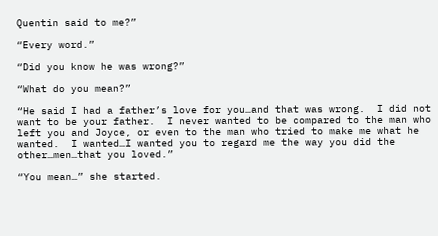Quentin said to me?”

“Every word.”

“Did you know he was wrong?”

“What do you mean?”

“He said I had a father’s love for you…and that was wrong.  I did not want to be your father.  I never wanted to be compared to the man who left you and Joyce, or even to the man who tried to make me what he wanted.  I wanted…I wanted you to regard me the way you did the other…men…that you loved.”

“You mean…” she started.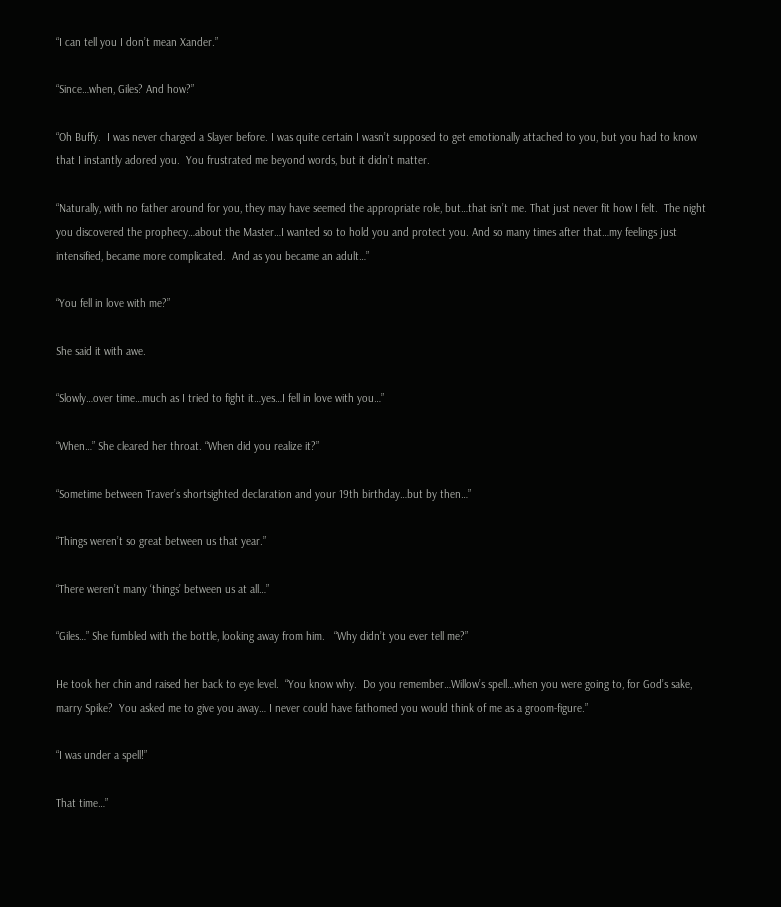“I can tell you I don’t mean Xander.”

“Since…when, Giles? And how?”

“Oh Buffy.  I was never charged a Slayer before. I was quite certain I wasn’t supposed to get emotionally attached to you, but you had to know that I instantly adored you.  You frustrated me beyond words, but it didn’t matter.

“Naturally, with no father around for you, they may have seemed the appropriate role, but…that isn’t me. That just never fit how I felt.  The night you discovered the prophecy…about the Master…I wanted so to hold you and protect you. And so many times after that…my feelings just intensified, became more complicated.  And as you became an adult…”

“You fell in love with me?”

She said it with awe.

“Slowly…over time…much as I tried to fight it…yes…I fell in love with you…”

“When…” She cleared her throat. “When did you realize it?”

“Sometime between Traver’s shortsighted declaration and your 19th birthday…but by then…”

“Things weren’t so great between us that year.”

“There weren’t many ‘things’ between us at all…”

“Giles…” She fumbled with the bottle, looking away from him.   “Why didn’t you ever tell me?”

He took her chin and raised her back to eye level.  “You know why.  Do you remember…Willow’s spell…when you were going to, for God’s sake, marry Spike?  You asked me to give you away… I never could have fathomed you would think of me as a groom-figure.”

“I was under a spell!”

That time…”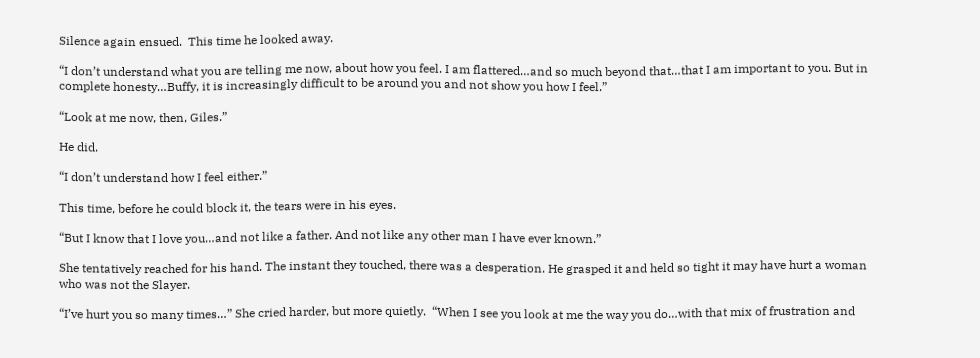Silence again ensued.  This time he looked away.

“I don’t understand what you are telling me now, about how you feel. I am flattered…and so much beyond that…that I am important to you. But in complete honesty…Buffy, it is increasingly difficult to be around you and not show you how I feel.”

“Look at me now, then, Giles.”

He did.

“I don’t understand how I feel either.”

This time, before he could block it, the tears were in his eyes.

“But I know that I love you…and not like a father. And not like any other man I have ever known.”

She tentatively reached for his hand. The instant they touched, there was a desperation. He grasped it and held so tight it may have hurt a woman who was not the Slayer.

“I’ve hurt you so many times…” She cried harder, but more quietly.  “When I see you look at me the way you do…with that mix of frustration and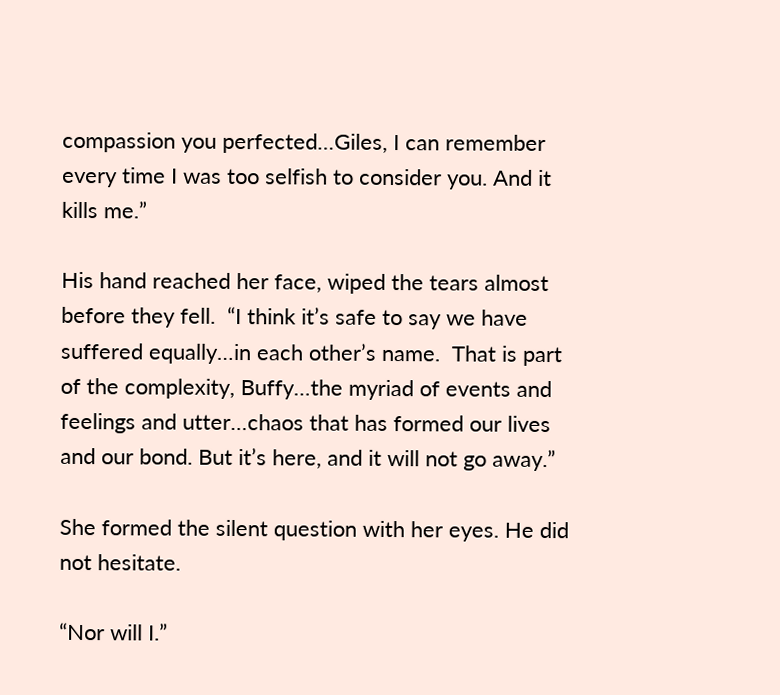compassion you perfected…Giles, I can remember every time I was too selfish to consider you. And it kills me.”

His hand reached her face, wiped the tears almost before they fell.  “I think it’s safe to say we have suffered equally…in each other’s name.  That is part of the complexity, Buffy…the myriad of events and feelings and utter…chaos that has formed our lives and our bond. But it’s here, and it will not go away.”

She formed the silent question with her eyes. He did not hesitate.

“Nor will I.”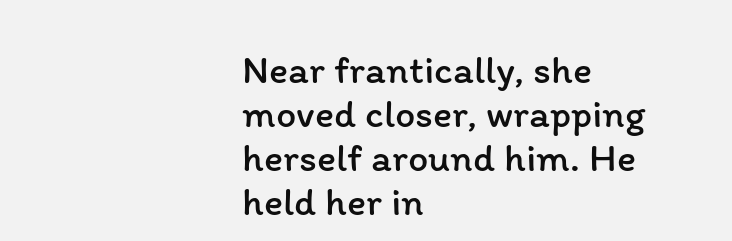Near frantically, she moved closer, wrapping herself around him. He held her in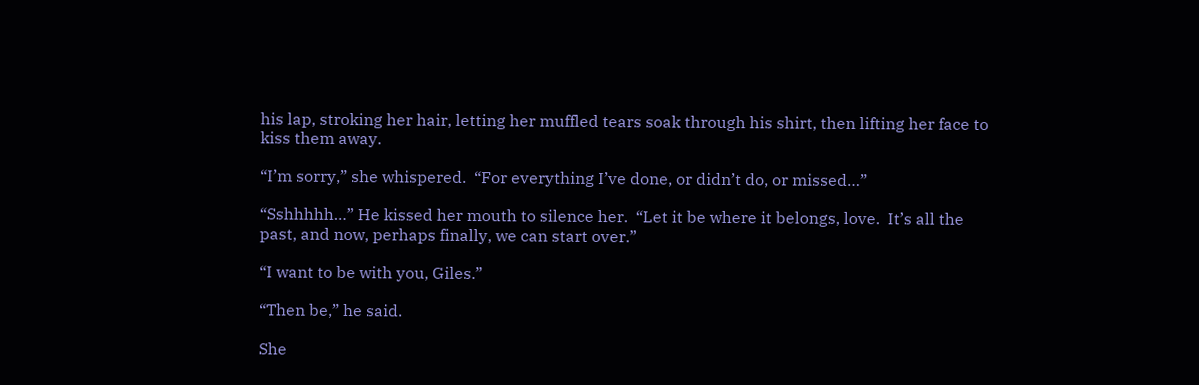his lap, stroking her hair, letting her muffled tears soak through his shirt, then lifting her face to kiss them away.

“I’m sorry,” she whispered.  “For everything I’ve done, or didn’t do, or missed…”

“Sshhhhh…” He kissed her mouth to silence her.  “Let it be where it belongs, love.  It’s all the past, and now, perhaps finally, we can start over.”

“I want to be with you, Giles.”

“Then be,” he said.

She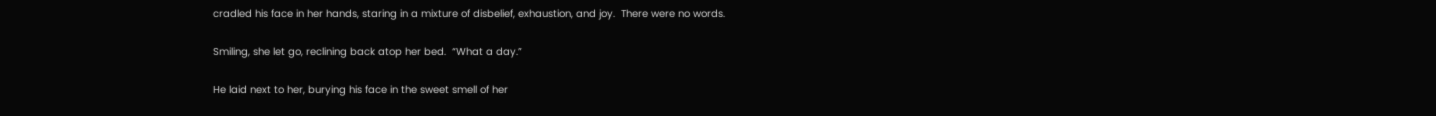cradled his face in her hands, staring in a mixture of disbelief, exhaustion, and joy.  There were no words.

Smiling, she let go, reclining back atop her bed.  “What a day.”

He laid next to her, burying his face in the sweet smell of her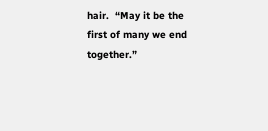hair.  “May it be the first of many we end together.”